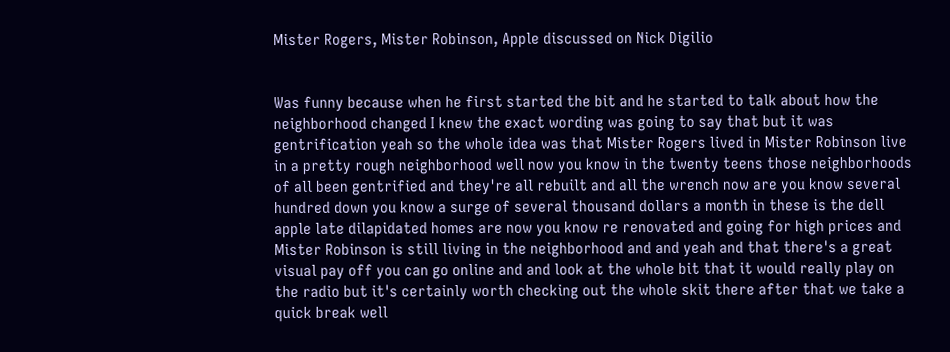Mister Rogers, Mister Robinson, Apple discussed on Nick Digilio


Was funny because when he first started the bit and he started to talk about how the neighborhood changed I knew the exact wording was going to say that but it was gentrification yeah so the whole idea was that Mister Rogers lived in Mister Robinson live in a pretty rough neighborhood well now you know in the twenty teens those neighborhoods of all been gentrified and they're all rebuilt and all the wrench now are you know several hundred down you know a surge of several thousand dollars a month in these is the dell apple late dilapidated homes are now you know re renovated and going for high prices and Mister Robinson is still living in the neighborhood and and yeah and that there's a great visual pay off you can go online and and look at the whole bit that it would really play on the radio but it's certainly worth checking out the whole skit there after that we take a quick break well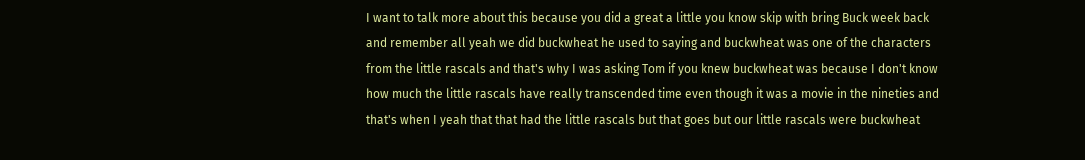I want to talk more about this because you did a great a little you know skip with bring Buck week back and remember all yeah we did buckwheat he used to saying and buckwheat was one of the characters from the little rascals and that's why I was asking Tom if you knew buckwheat was because I don't know how much the little rascals have really transcended time even though it was a movie in the nineties and that's when I yeah that that had the little rascals but that goes but our little rascals were buckwheat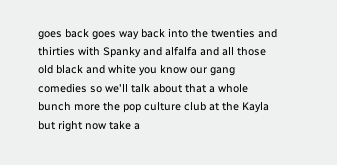goes back goes way back into the twenties and thirties with Spanky and alfalfa and all those old black and white you know our gang comedies so we'll talk about that a whole bunch more the pop culture club at the Kayla but right now take a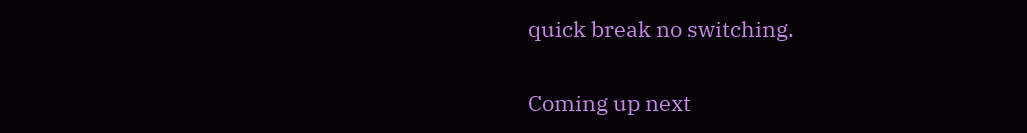quick break no switching.

Coming up next